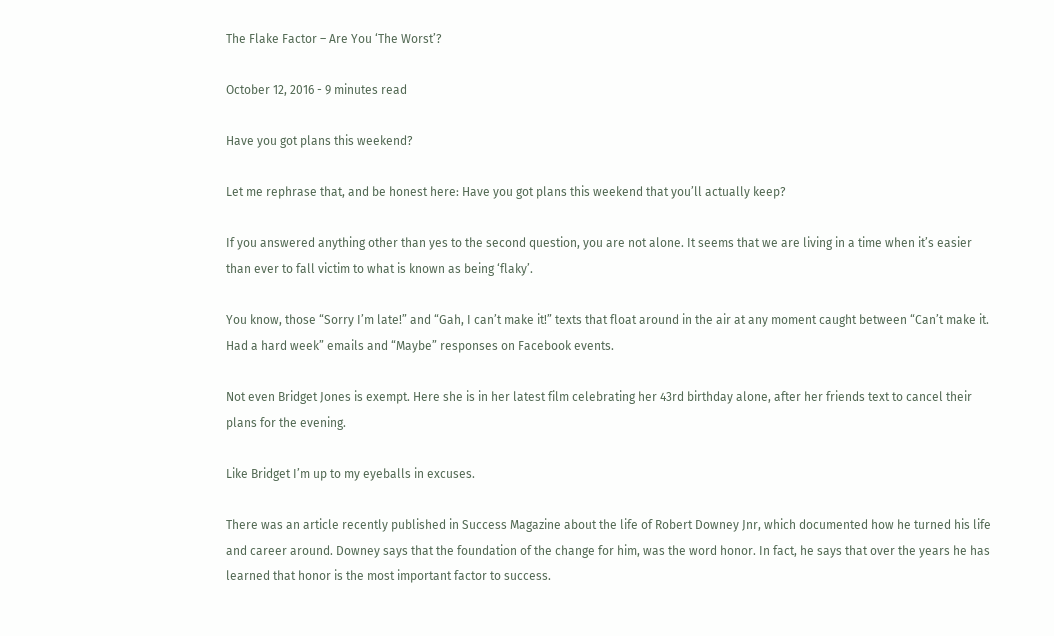The Flake Factor – Are You ‘The Worst’?

October 12, 2016 - 9 minutes read

Have you got plans this weekend?

Let me rephrase that, and be honest here: Have you got plans this weekend that you’ll actually keep?

If you answered anything other than yes to the second question, you are not alone. It seems that we are living in a time when it’s easier than ever to fall victim to what is known as being ‘flaky’.

You know, those “Sorry I’m late!” and “Gah, I can’t make it!” texts that float around in the air at any moment caught between “Can’t make it. Had a hard week” emails and “Maybe” responses on Facebook events.

Not even Bridget Jones is exempt. Here she is in her latest film celebrating her 43rd birthday alone, after her friends text to cancel their plans for the evening.

Like Bridget I’m up to my eyeballs in excuses.

There was an article recently published in Success Magazine about the life of Robert Downey Jnr, which documented how he turned his life and career around. Downey says that the foundation of the change for him, was the word honor. In fact, he says that over the years he has learned that honor is the most important factor to success.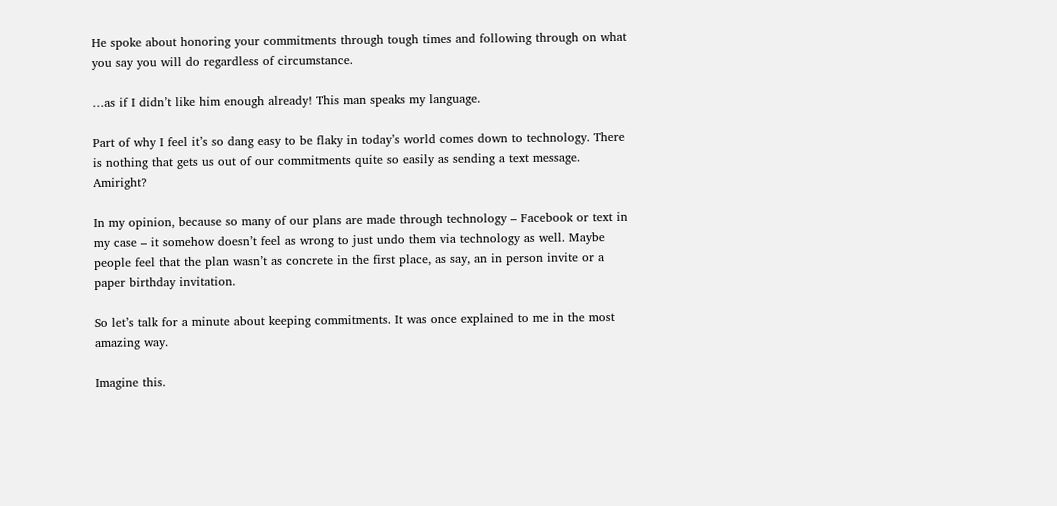He spoke about honoring your commitments through tough times and following through on what you say you will do regardless of circumstance.

…as if I didn’t like him enough already! This man speaks my language.

Part of why I feel it’s so dang easy to be flaky in today’s world comes down to technology. There is nothing that gets us out of our commitments quite so easily as sending a text message. Amiright?

In my opinion, because so many of our plans are made through technology – Facebook or text in my case – it somehow doesn’t feel as wrong to just undo them via technology as well. Maybe people feel that the plan wasn’t as concrete in the first place, as say, an in person invite or a paper birthday invitation.

So let’s talk for a minute about keeping commitments. It was once explained to me in the most amazing way.

Imagine this.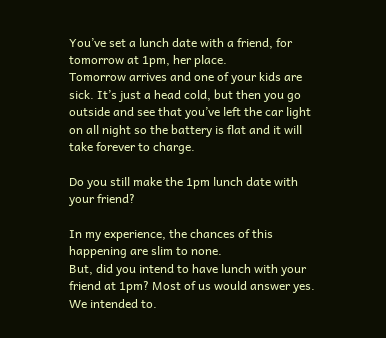You’ve set a lunch date with a friend, for tomorrow at 1pm, her place.
Tomorrow arrives and one of your kids are sick. It’s just a head cold, but then you go outside and see that you’ve left the car light on all night so the battery is flat and it will take forever to charge.

Do you still make the 1pm lunch date with your friend?

In my experience, the chances of this happening are slim to none.
But, did you intend to have lunch with your friend at 1pm? Most of us would answer yes. We intended to.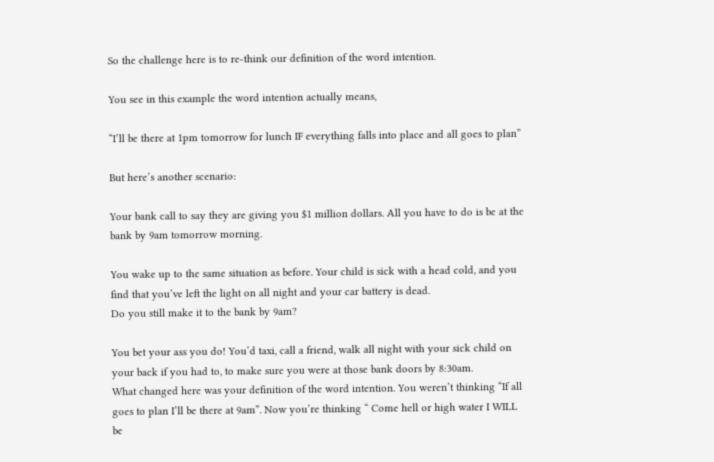So the challenge here is to re-think our definition of the word intention.

You see in this example the word intention actually means,

“I’ll be there at 1pm tomorrow for lunch IF everything falls into place and all goes to plan”

But here’s another scenario:

Your bank call to say they are giving you $1 million dollars. All you have to do is be at the bank by 9am tomorrow morning.

You wake up to the same situation as before. Your child is sick with a head cold, and you find that you’ve left the light on all night and your car battery is dead.
Do you still make it to the bank by 9am?

You bet your ass you do! You’d taxi, call a friend, walk all night with your sick child on your back if you had to, to make sure you were at those bank doors by 8:30am.
What changed here was your definition of the word intention. You weren’t thinking “If all goes to plan I’ll be there at 9am”. Now you’re thinking “ Come hell or high water I WILL be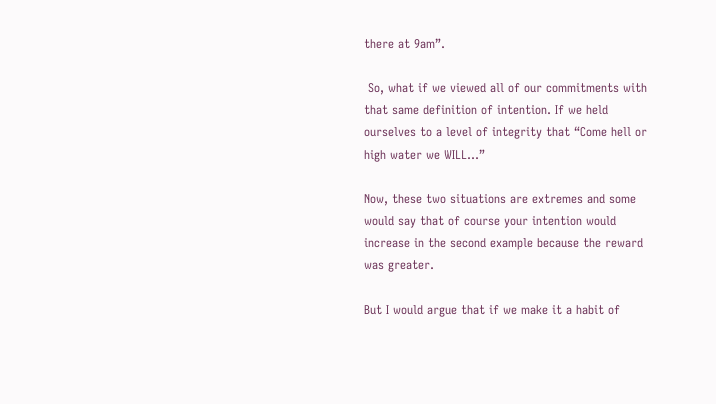there at 9am”.

 So, what if we viewed all of our commitments with that same definition of intention. If we held ourselves to a level of integrity that “Come hell or high water we WILL…”

Now, these two situations are extremes and some would say that of course your intention would increase in the second example because the reward was greater.

But I would argue that if we make it a habit of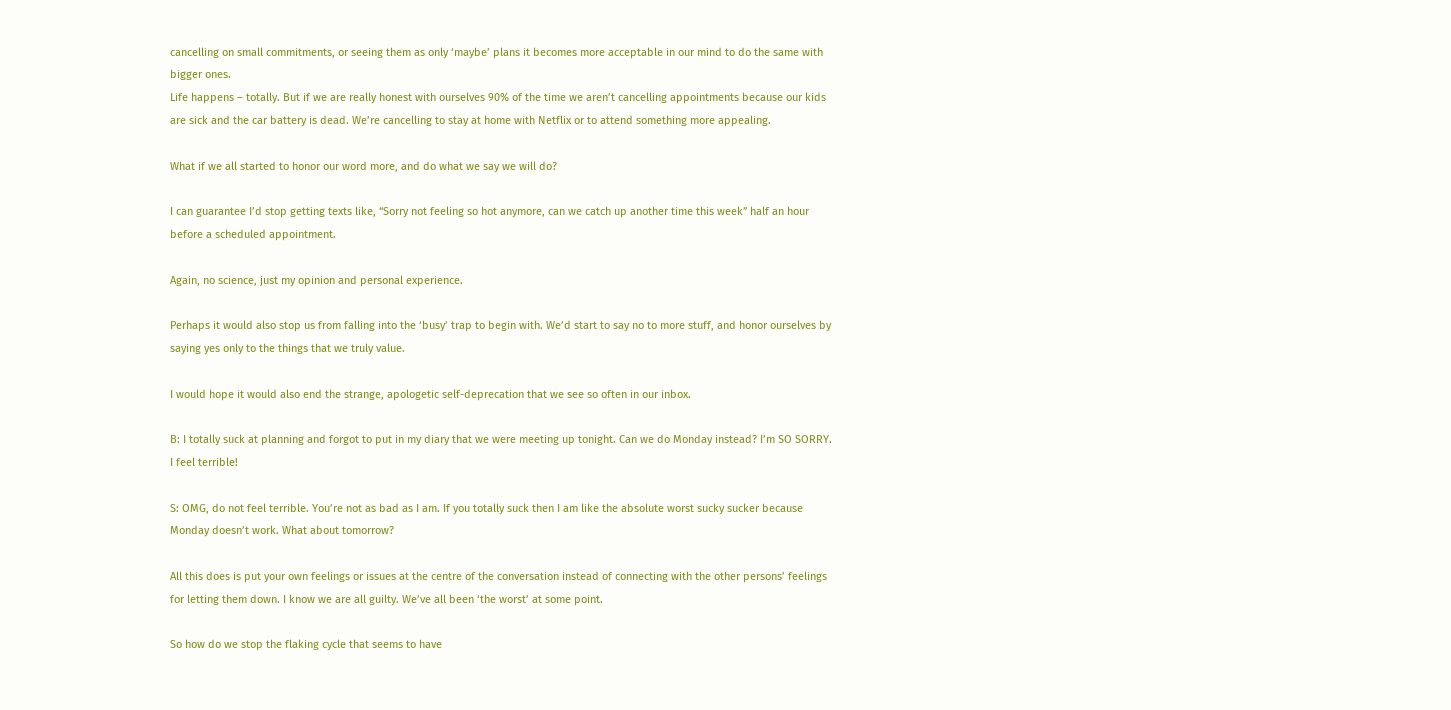cancelling on small commitments, or seeing them as only ‘maybe’ plans it becomes more acceptable in our mind to do the same with bigger ones.
Life happens – totally. But if we are really honest with ourselves 90% of the time we aren’t cancelling appointments because our kids are sick and the car battery is dead. We’re cancelling to stay at home with Netflix or to attend something more appealing.

What if we all started to honor our word more, and do what we say we will do?

I can guarantee I’d stop getting texts like, “Sorry not feeling so hot anymore, can we catch up another time this week” half an hour before a scheduled appointment.

Again, no science, just my opinion and personal experience.

Perhaps it would also stop us from falling into the ‘busy’ trap to begin with. We’d start to say no to more stuff, and honor ourselves by saying yes only to the things that we truly value.

I would hope it would also end the strange, apologetic self-deprecation that we see so often in our inbox.

B: I totally suck at planning and forgot to put in my diary that we were meeting up tonight. Can we do Monday instead? I’m SO SORRY. I feel terrible!

S: OMG, do not feel terrible. You’re not as bad as I am. If you totally suck then I am like the absolute worst sucky sucker because Monday doesn’t work. What about tomorrow?

All this does is put your own feelings or issues at the centre of the conversation instead of connecting with the other persons’ feelings for letting them down. I know we are all guilty. We’ve all been ‘the worst’ at some point.

So how do we stop the flaking cycle that seems to have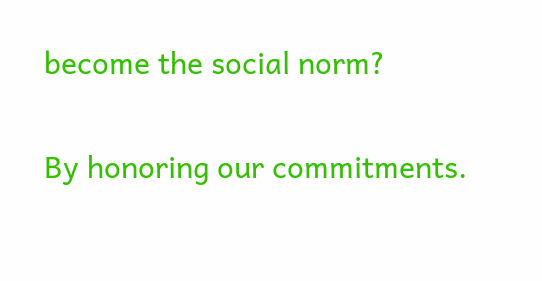become the social norm?

By honoring our commitments.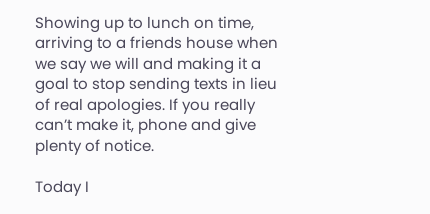Showing up to lunch on time, arriving to a friends house when we say we will and making it a goal to stop sending texts in lieu of real apologies. If you really can’t make it, phone and give plenty of notice.

Today I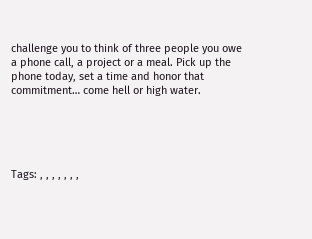challenge you to think of three people you owe a phone call, a project or a meal. Pick up the phone today, set a time and honor that commitment… come hell or high water.





Tags: , , , , , , ,